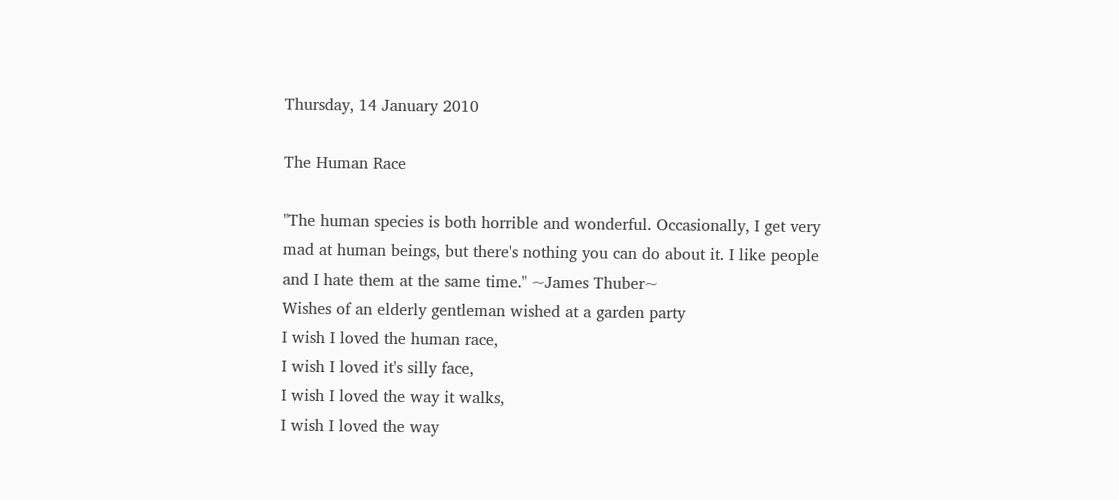Thursday, 14 January 2010

The Human Race

"The human species is both horrible and wonderful. Occasionally, I get very mad at human beings, but there's nothing you can do about it. I like people and I hate them at the same time." ~James Thuber~
Wishes of an elderly gentleman wished at a garden party
I wish I loved the human race,
I wish I loved it's silly face,
I wish I loved the way it walks,
I wish I loved the way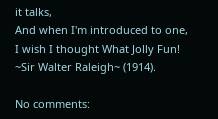it talks,
And when I'm introduced to one,
I wish I thought What Jolly Fun!
~Sir Walter Raleigh~ (1914).

No comments: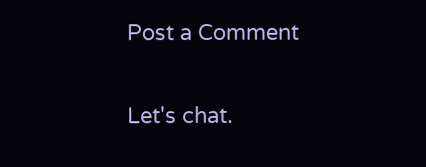Post a Comment

Let's chat.